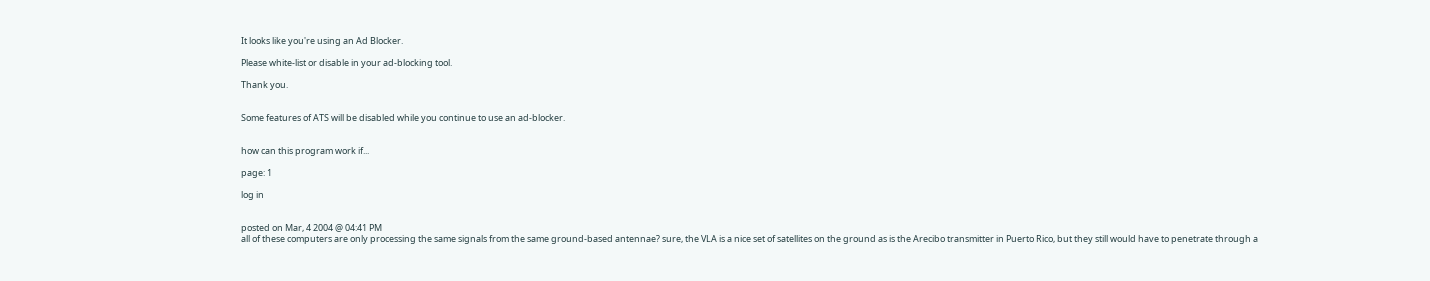It looks like you're using an Ad Blocker.

Please white-list or disable in your ad-blocking tool.

Thank you.


Some features of ATS will be disabled while you continue to use an ad-blocker.


how can this program work if...

page: 1

log in


posted on Mar, 4 2004 @ 04:41 PM
all of these computers are only processing the same signals from the same ground-based antennae? sure, the VLA is a nice set of satellites on the ground as is the Arecibo transmitter in Puerto Rico, but they still would have to penetrate through a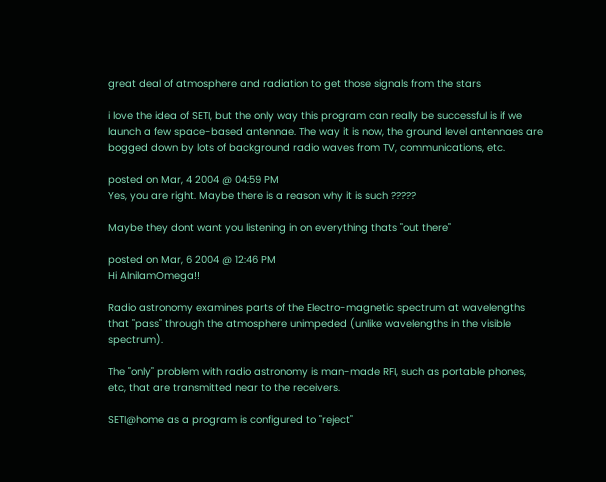great deal of atmosphere and radiation to get those signals from the stars

i love the idea of SETI, but the only way this program can really be successful is if we launch a few space-based antennae. The way it is now, the ground level antennaes are bogged down by lots of background radio waves from TV, communications, etc.

posted on Mar, 4 2004 @ 04:59 PM
Yes, you are right. Maybe there is a reason why it is such ?????

Maybe they dont want you listening in on everything thats "out there"

posted on Mar, 6 2004 @ 12:46 PM
Hi AlnilamOmega!!

Radio astronomy examines parts of the Electro-magnetic spectrum at wavelengths that "pass" through the atmosphere unimpeded (unlike wavelengths in the visible spectrum).

The "only" problem with radio astronomy is man-made RFI, such as portable phones, etc, that are transmitted near to the receivers.

SETI@home as a program is configured to "reject"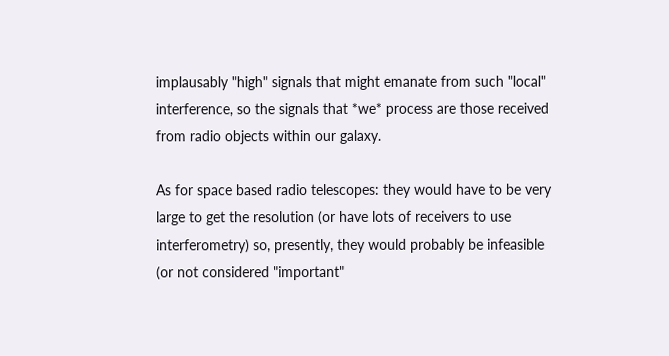implausably "high" signals that might emanate from such "local" interference, so the signals that *we* process are those received from radio objects within our galaxy.

As for space based radio telescopes: they would have to be very large to get the resolution (or have lots of receivers to use interferometry) so, presently, they would probably be infeasible (or not considered "important"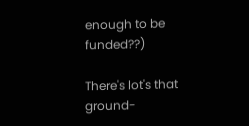enough to be funded??)

There's lot's that ground-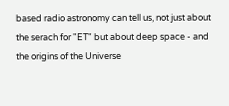based radio astronomy can tell us, not just about the serach for "ET" but about deep space - and the origins of the Universe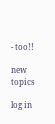- too!!

new topics

log in